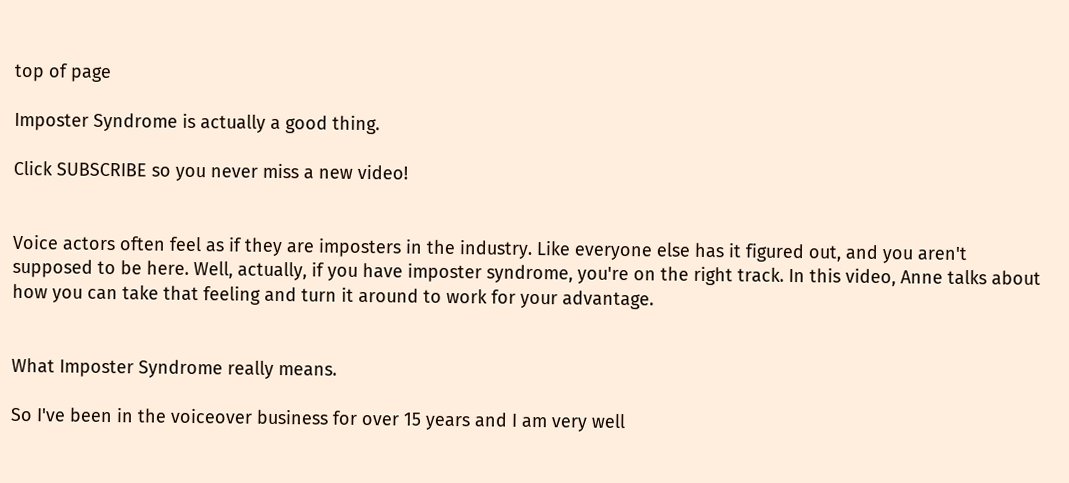top of page

Imposter Syndrome is actually a good thing.

Click SUBSCRIBE so you never miss a new video!


Voice actors often feel as if they are imposters in the industry. Like everyone else has it figured out, and you aren't supposed to be here. Well, actually, if you have imposter syndrome, you're on the right track. In this video, Anne talks about how you can take that feeling and turn it around to work for your advantage.


What Imposter Syndrome really means.

So I've been in the voiceover business for over 15 years and I am very well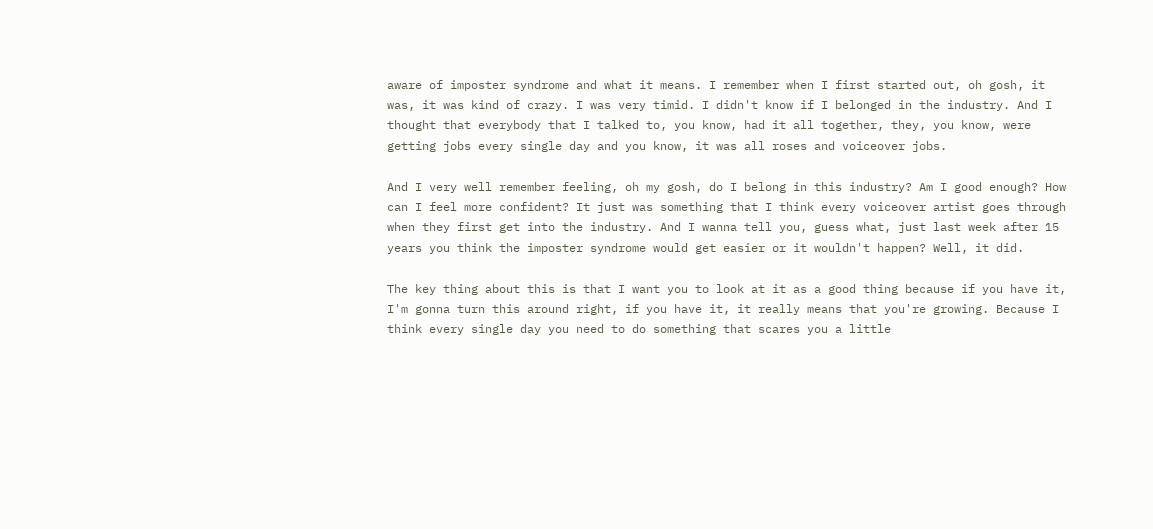aware of imposter syndrome and what it means. I remember when I first started out, oh gosh, it was, it was kind of crazy. I was very timid. I didn't know if I belonged in the industry. And I thought that everybody that I talked to, you know, had it all together, they, you know, were getting jobs every single day and you know, it was all roses and voiceover jobs.

And I very well remember feeling, oh my gosh, do I belong in this industry? Am I good enough? How can I feel more confident? It just was something that I think every voiceover artist goes through when they first get into the industry. And I wanna tell you, guess what, just last week after 15 years you think the imposter syndrome would get easier or it wouldn't happen? Well, it did.

The key thing about this is that I want you to look at it as a good thing because if you have it, I'm gonna turn this around right, if you have it, it really means that you're growing. Because I think every single day you need to do something that scares you a little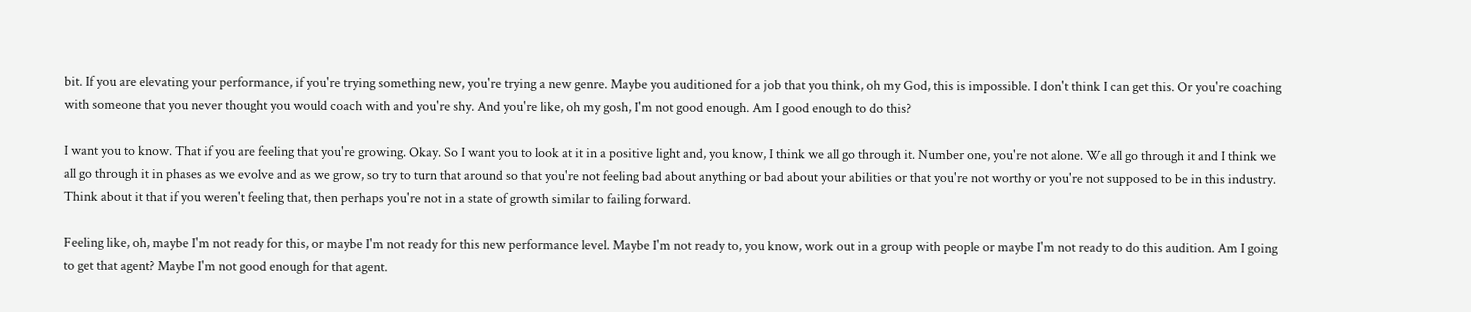bit. If you are elevating your performance, if you're trying something new, you're trying a new genre. Maybe you auditioned for a job that you think, oh my God, this is impossible. I don't think I can get this. Or you're coaching with someone that you never thought you would coach with and you're shy. And you're like, oh my gosh, I'm not good enough. Am I good enough to do this?

I want you to know. That if you are feeling that you're growing. Okay. So I want you to look at it in a positive light and, you know, I think we all go through it. Number one, you're not alone. We all go through it and I think we all go through it in phases as we evolve and as we grow, so try to turn that around so that you're not feeling bad about anything or bad about your abilities or that you're not worthy or you're not supposed to be in this industry. Think about it that if you weren't feeling that, then perhaps you're not in a state of growth similar to failing forward.

Feeling like, oh, maybe I'm not ready for this, or maybe I'm not ready for this new performance level. Maybe I'm not ready to, you know, work out in a group with people or maybe I'm not ready to do this audition. Am I going to get that agent? Maybe I'm not good enough for that agent.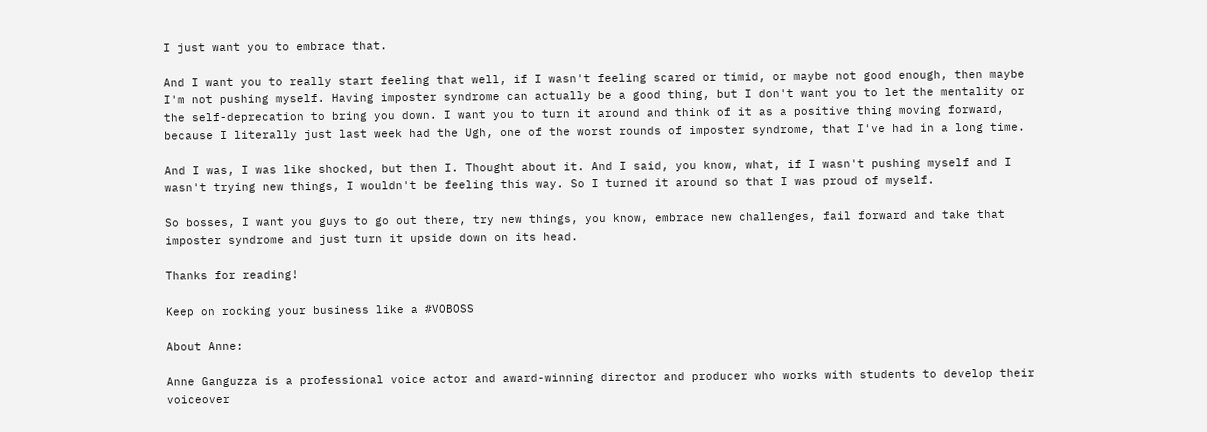I just want you to embrace that.

And I want you to really start feeling that well, if I wasn't feeling scared or timid, or maybe not good enough, then maybe I'm not pushing myself. Having imposter syndrome can actually be a good thing, but I don't want you to let the mentality or the self-deprecation to bring you down. I want you to turn it around and think of it as a positive thing moving forward, because I literally just last week had the Ugh, one of the worst rounds of imposter syndrome, that I've had in a long time.

And I was, I was like shocked, but then I. Thought about it. And I said, you know, what, if I wasn't pushing myself and I wasn't trying new things, I wouldn't be feeling this way. So I turned it around so that I was proud of myself.

So bosses, I want you guys to go out there, try new things, you know, embrace new challenges, fail forward and take that imposter syndrome and just turn it upside down on its head.

Thanks for reading!

Keep on rocking your business like a #VOBOSS

About Anne:

Anne Ganguzza is a professional voice actor and award-winning director and producer who works with students to develop their voiceover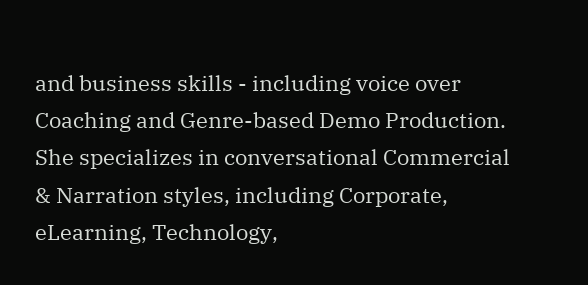and business skills - including voice over Coaching and Genre-based Demo Production. She specializes in conversational Commercial & Narration styles, including Corporate, eLearning, Technology,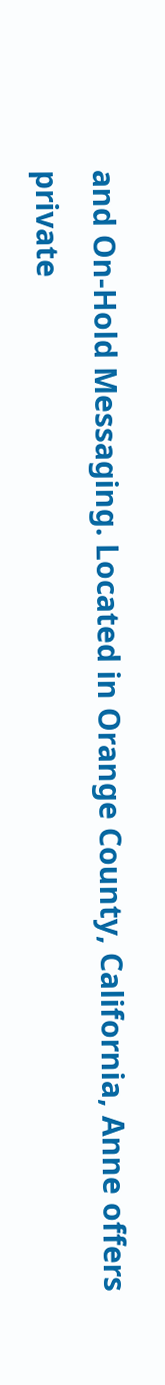and On-Hold Messaging. Located in Orange County, California, Anne offers private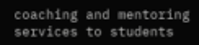coaching and mentoring services to students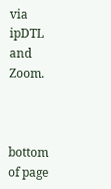via ipDTL and Zoom.



bottom of page